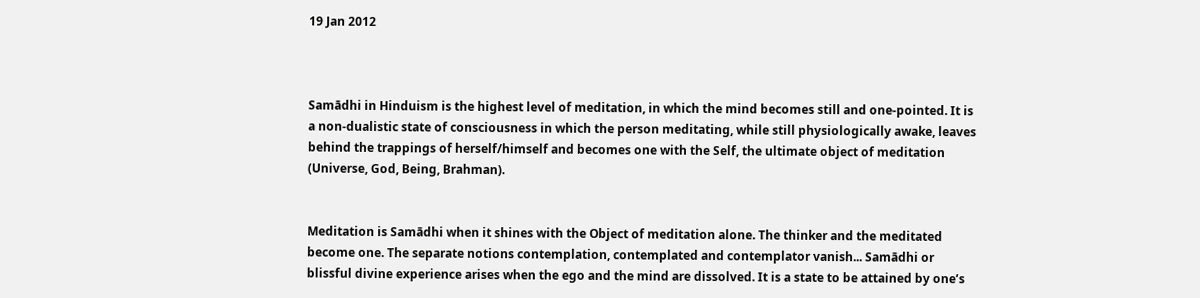19 Jan 2012



Samādhi in Hinduism is the highest level of meditation, in which the mind becomes still and one-pointed. It is a non-dualistic state of consciousness in which the person meditating, while still physiologically awake, leaves behind the trappings of herself/himself and becomes one with the Self, the ultimate object of meditation (Universe, God, Being, Brahman).


Meditation is Samādhi when it shines with the Object of meditation alone. The thinker and the meditated become one. The separate notions contemplation, contemplated and contemplator vanish... Samādhi or blissful divine experience arises when the ego and the mind are dissolved. It is a state to be attained by one’s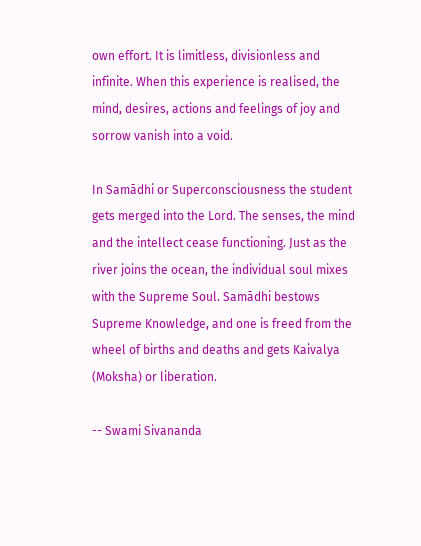own effort. It is limitless, divisionless and infinite. When this experience is realised, the mind, desires, actions and feelings of joy and sorrow vanish into a void.

In Samādhi or Superconsciousness the student gets merged into the Lord. The senses, the mind and the intellect cease functioning. Just as the river joins the ocean, the individual soul mixes with the Supreme Soul. Samādhi bestows Supreme Knowledge, and one is freed from the wheel of births and deaths and gets Kaivalya (Moksha) or liberation.

-- Swami Sivananda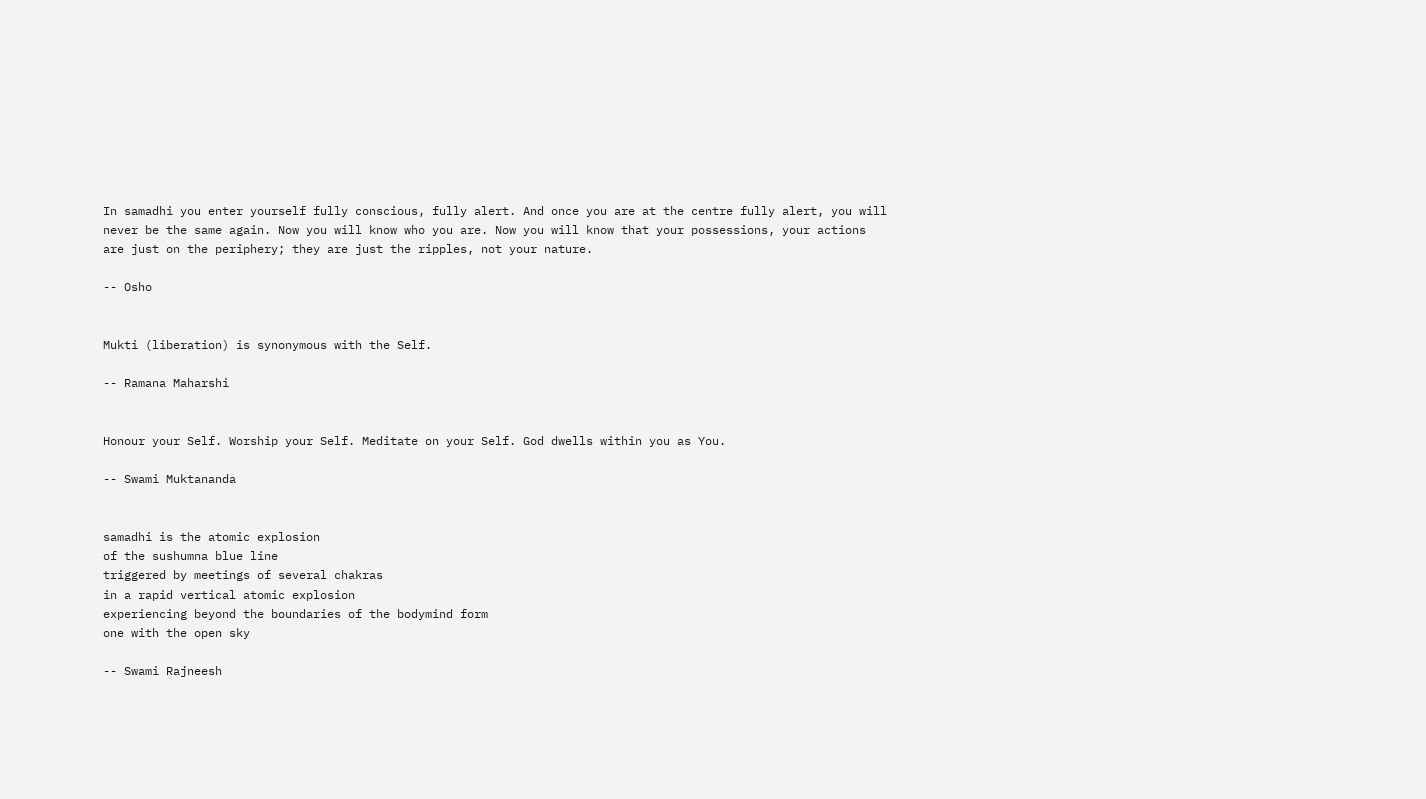In samadhi you enter yourself fully conscious, fully alert. And once you are at the centre fully alert, you will never be the same again. Now you will know who you are. Now you will know that your possessions, your actions are just on the periphery; they are just the ripples, not your nature.

-- Osho


Mukti (liberation) is synonymous with the Self.

-- Ramana Maharshi


Honour your Self. Worship your Self. Meditate on your Self. God dwells within you as You.

-- Swami Muktananda


samadhi is the atomic explosion
of the sushumna blue line
triggered by meetings of several chakras
in a rapid vertical atomic explosion
experiencing beyond the boundaries of the bodymind form
one with the open sky

-- Swami Rajneesh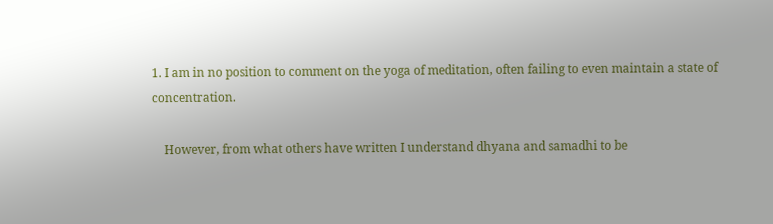1. I am in no position to comment on the yoga of meditation, often failing to even maintain a state of concentration.

    However, from what others have written I understand dhyana and samadhi to be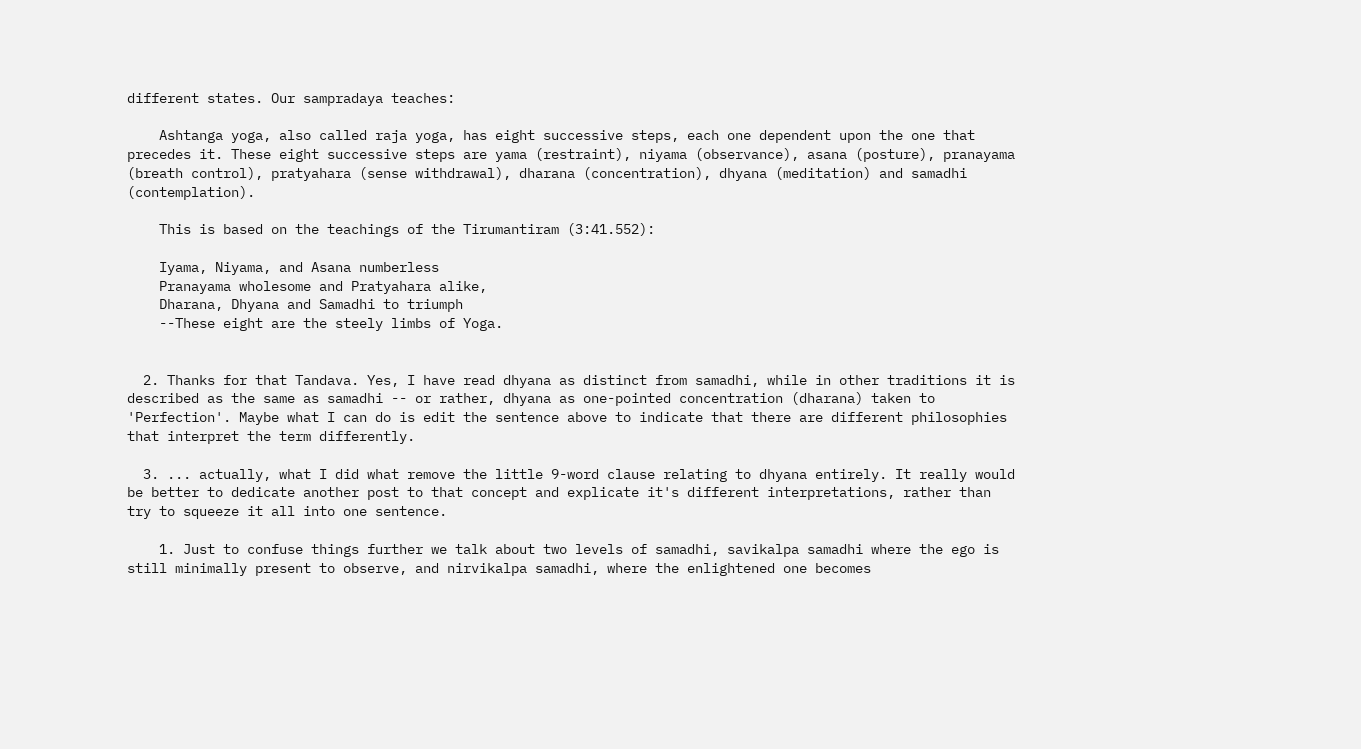different states. Our sampradaya teaches:

    Ashtanga yoga, also called raja yoga, has eight successive steps, each one dependent upon the one that precedes it. These eight successive steps are yama (restraint), niyama (observance), asana (posture), pranayama (breath control), pratyahara (sense withdrawal), dharana (concentration), dhyana (meditation) and samadhi (contemplation).

    This is based on the teachings of the Tirumantiram (3:41.552):

    Iyama, Niyama, and Asana numberless
    Pranayama wholesome and Pratyahara alike,
    Dharana, Dhyana and Samadhi to triumph
    --These eight are the steely limbs of Yoga.


  2. Thanks for that Tandava. Yes, I have read dhyana as distinct from samadhi, while in other traditions it is described as the same as samadhi -- or rather, dhyana as one-pointed concentration (dharana) taken to 'Perfection'. Maybe what I can do is edit the sentence above to indicate that there are different philosophies that interpret the term differently.

  3. ... actually, what I did what remove the little 9-word clause relating to dhyana entirely. It really would be better to dedicate another post to that concept and explicate it's different interpretations, rather than try to squeeze it all into one sentence.

    1. Just to confuse things further we talk about two levels of samadhi, savikalpa samadhi where the ego is still minimally present to observe, and nirvikalpa samadhi, where the enlightened one becomes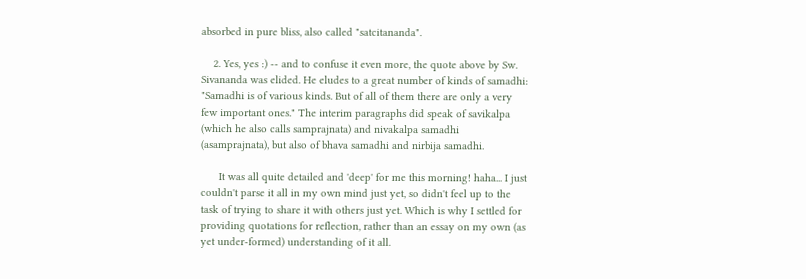absorbed in pure bliss, also called "satcitananda".

    2. Yes, yes :) -- and to confuse it even more, the quote above by Sw. Sivananda was elided. He eludes to a great number of kinds of samadhi: "Samadhi is of various kinds. But of all of them there are only a very few important ones." The interim paragraphs did speak of savikalpa (which he also calls samprajnata) and nivakalpa samadhi (asamprajnata), but also of bhava samadhi and nirbija samadhi.

      It was all quite detailed and 'deep' for me this morning! haha... I just couldn't parse it all in my own mind just yet, so didn't feel up to the task of trying to share it with others just yet. Which is why I settled for providing quotations for reflection, rather than an essay on my own (as yet under-formed) understanding of it all.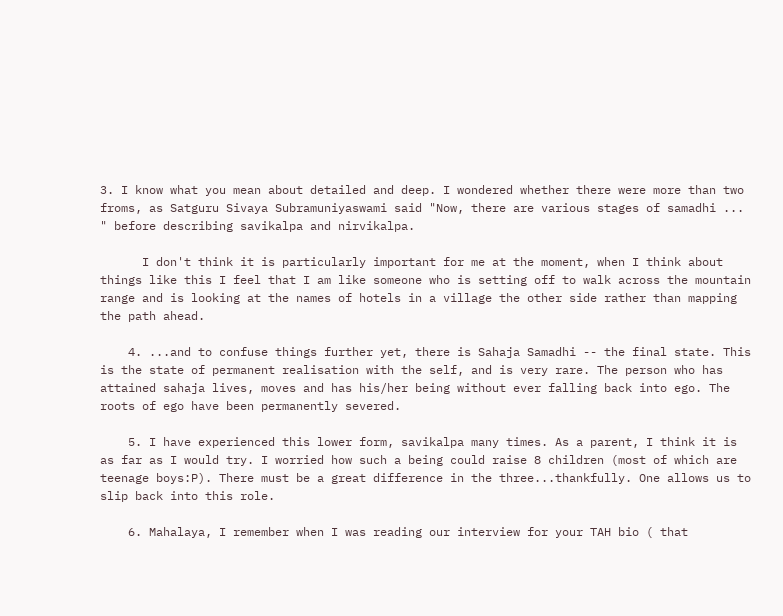3. I know what you mean about detailed and deep. I wondered whether there were more than two froms, as Satguru Sivaya Subramuniyaswami said "Now, there are various stages of samadhi ... " before describing savikalpa and nirvikalpa.

      I don't think it is particularly important for me at the moment, when I think about things like this I feel that I am like someone who is setting off to walk across the mountain range and is looking at the names of hotels in a village the other side rather than mapping the path ahead.

    4. ...and to confuse things further yet, there is Sahaja Samadhi -- the final state. This is the state of permanent realisation with the self, and is very rare. The person who has attained sahaja lives, moves and has his/her being without ever falling back into ego. The roots of ego have been permanently severed.

    5. I have experienced this lower form, savikalpa many times. As a parent, I think it is as far as I would try. I worried how such a being could raise 8 children (most of which are teenage boys:P). There must be a great difference in the three...thankfully. One allows us to slip back into this role.

    6. Mahalaya, I remember when I was reading our interview for your TAH bio ( that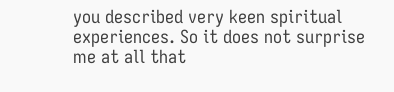you described very keen spiritual experiences. So it does not surprise me at all that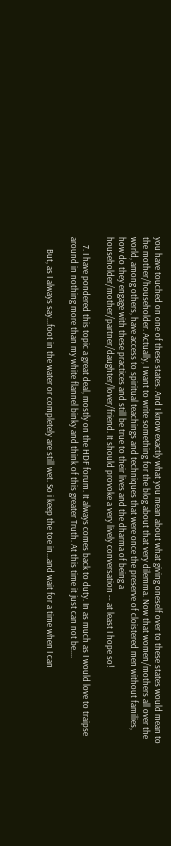you have touched on one of these states. And I know exactly what you mean about what giving oneself over to these states would mean to the mother/householder. Actually, I want to write something for the blog about that very dilemma. Now that women/mothers all over the world, among others, have access to spiritual teachings and techniques that were once the preserve of cloistered men without families, how do they engage with these practices and still be true to their lives and the dharma of being a householder/mother/partner/daughter/lover/friend. It should provoke a very lively conversation -- at least I hope so!

    7. I have pondered this topic a great deal, mostly on the HDF forum. It always comes back to duty. In as much as I would love to traipse around in nothing more than my white flannel binky and think of this greater Truth. At this time it just can not be....

      But, as I always say...foot in the water or completely are still wet. So i keep the toe in...and wait for a time when I can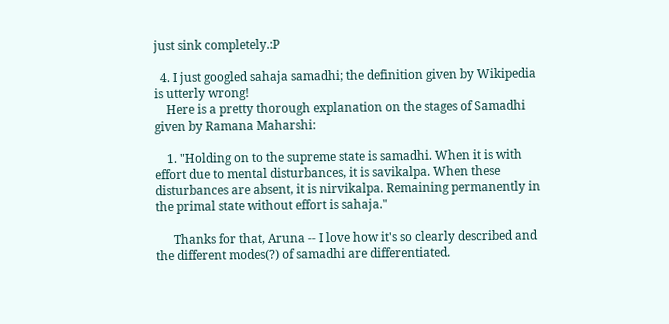just sink completely.:P

  4. I just googled sahaja samadhi; the definition given by Wikipedia is utterly wrong!
    Here is a pretty thorough explanation on the stages of Samadhi given by Ramana Maharshi:

    1. "Holding on to the supreme state is samadhi. When it is with effort due to mental disturbances, it is savikalpa. When these disturbances are absent, it is nirvikalpa. Remaining permanently in the primal state without effort is sahaja."

      Thanks for that, Aruna -- I love how it's so clearly described and the different modes(?) of samadhi are differentiated.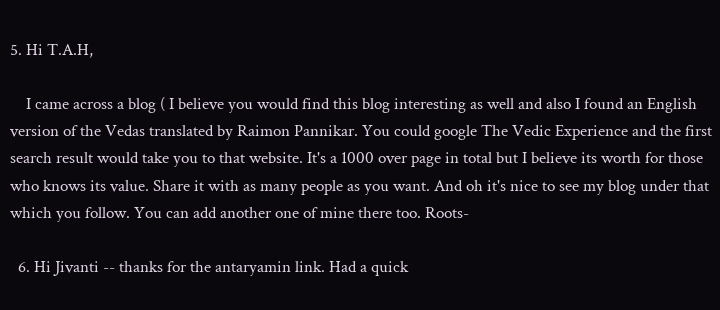5. Hi T.A.H,

    I came across a blog ( I believe you would find this blog interesting as well and also I found an English version of the Vedas translated by Raimon Pannikar. You could google The Vedic Experience and the first search result would take you to that website. It's a 1000 over page in total but I believe its worth for those who knows its value. Share it with as many people as you want. And oh it's nice to see my blog under that which you follow. You can add another one of mine there too. Roots-

  6. Hi Jivanti -- thanks for the antaryamin link. Had a quick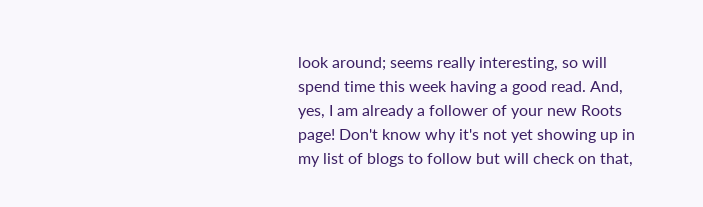look around; seems really interesting, so will spend time this week having a good read. And, yes, I am already a follower of your new Roots page! Don't know why it's not yet showing up in my list of blogs to follow but will check on that,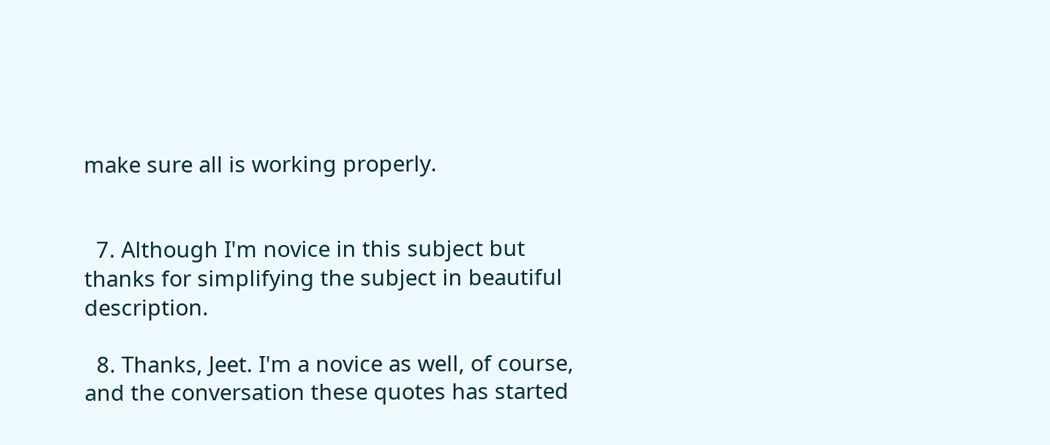make sure all is working properly.


  7. Although I'm novice in this subject but thanks for simplifying the subject in beautiful description.

  8. Thanks, Jeet. I'm a novice as well, of course, and the conversation these quotes has started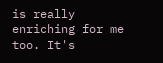is really enriching for me too. It's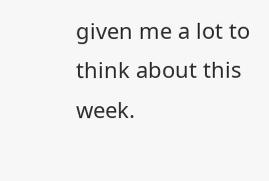given me a lot to think about this week.